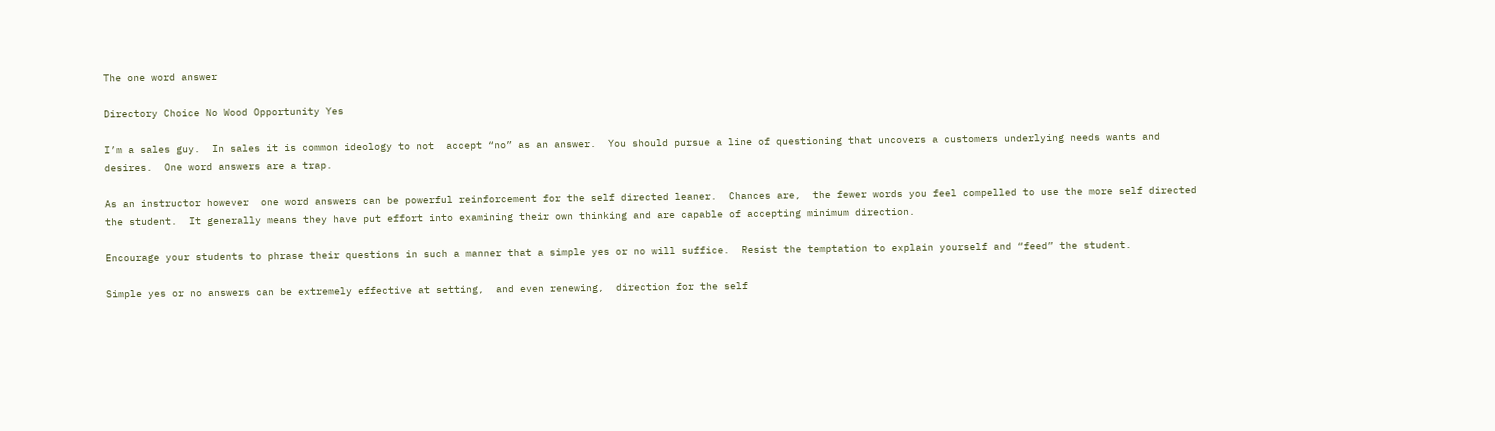The one word answer

Directory Choice No Wood Opportunity Yes

I’m a sales guy.  In sales it is common ideology to not  accept “no” as an answer.  You should pursue a line of questioning that uncovers a customers underlying needs wants and desires.  One word answers are a trap.

As an instructor however  one word answers can be powerful reinforcement for the self directed leaner.  Chances are,  the fewer words you feel compelled to use the more self directed the student.  It generally means they have put effort into examining their own thinking and are capable of accepting minimum direction.

Encourage your students to phrase their questions in such a manner that a simple yes or no will suffice.  Resist the temptation to explain yourself and “feed” the student.

Simple yes or no answers can be extremely effective at setting,  and even renewing,  direction for the self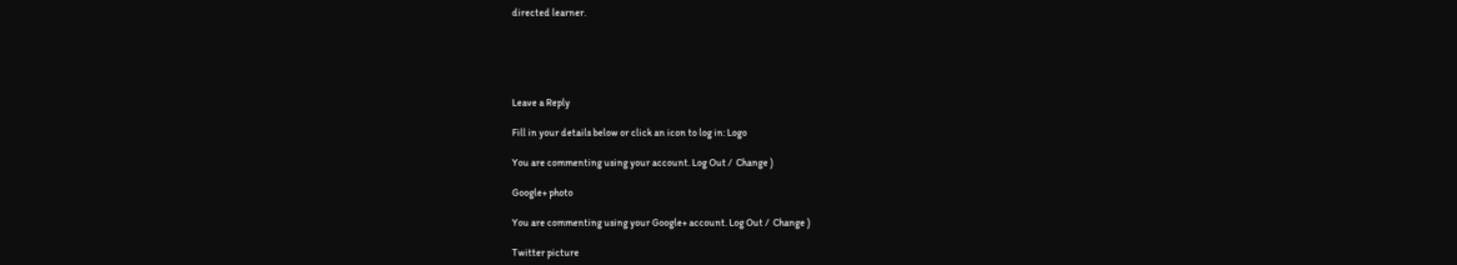directed learner.





Leave a Reply

Fill in your details below or click an icon to log in: Logo

You are commenting using your account. Log Out /  Change )

Google+ photo

You are commenting using your Google+ account. Log Out /  Change )

Twitter picture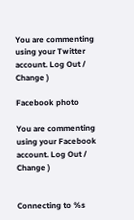You are commenting using your Twitter account. Log Out /  Change )

Facebook photo

You are commenting using your Facebook account. Log Out /  Change )


Connecting to %s